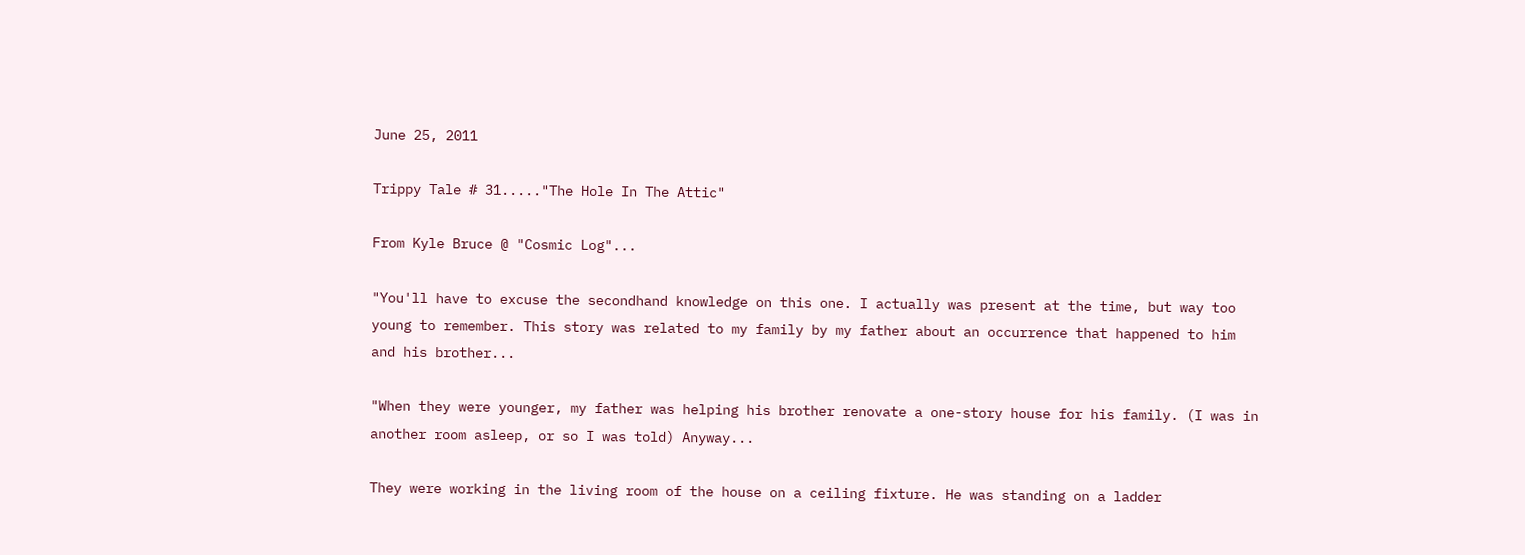June 25, 2011

Trippy Tale # 31....."The Hole In The Attic"

From Kyle Bruce @ "Cosmic Log"...

"You'll have to excuse the secondhand knowledge on this one. I actually was present at the time, but way too young to remember. This story was related to my family by my father about an occurrence that happened to him and his brother...

"When they were younger, my father was helping his brother renovate a one-story house for his family. (I was in another room asleep, or so I was told) Anyway...

They were working in the living room of the house on a ceiling fixture. He was standing on a ladder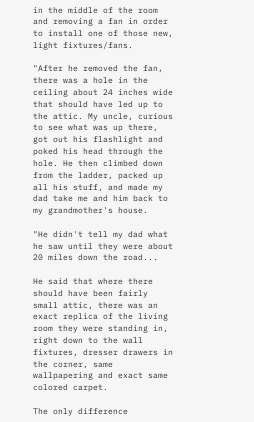in the middle of the room and removing a fan in order to install one of those new, light fixtures/fans.

"After he removed the fan, there was a hole in the ceiling about 24 inches wide that should have led up to the attic. My uncle, curious to see what was up there, got out his flashlight and poked his head through the hole. He then climbed down from the ladder, packed up all his stuff, and made my dad take me and him back to my grandmother's house.

"He didn't tell my dad what he saw until they were about 20 miles down the road...

He said that where there should have been fairly small attic, there was an exact replica of the living room they were standing in, right down to the wall fixtures, dresser drawers in the corner, same wallpapering and exact same colored carpet.

The only difference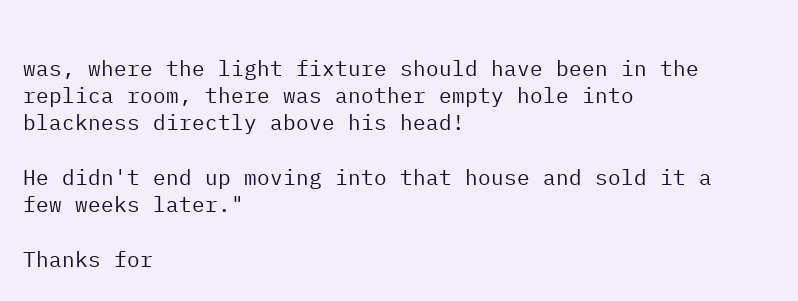was, where the light fixture should have been in the replica room, there was another empty hole into blackness directly above his head!

He didn't end up moving into that house and sold it a few weeks later."

Thanks for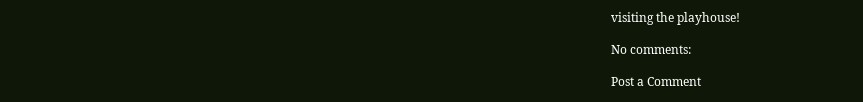visiting the playhouse!

No comments:

Post a Comment